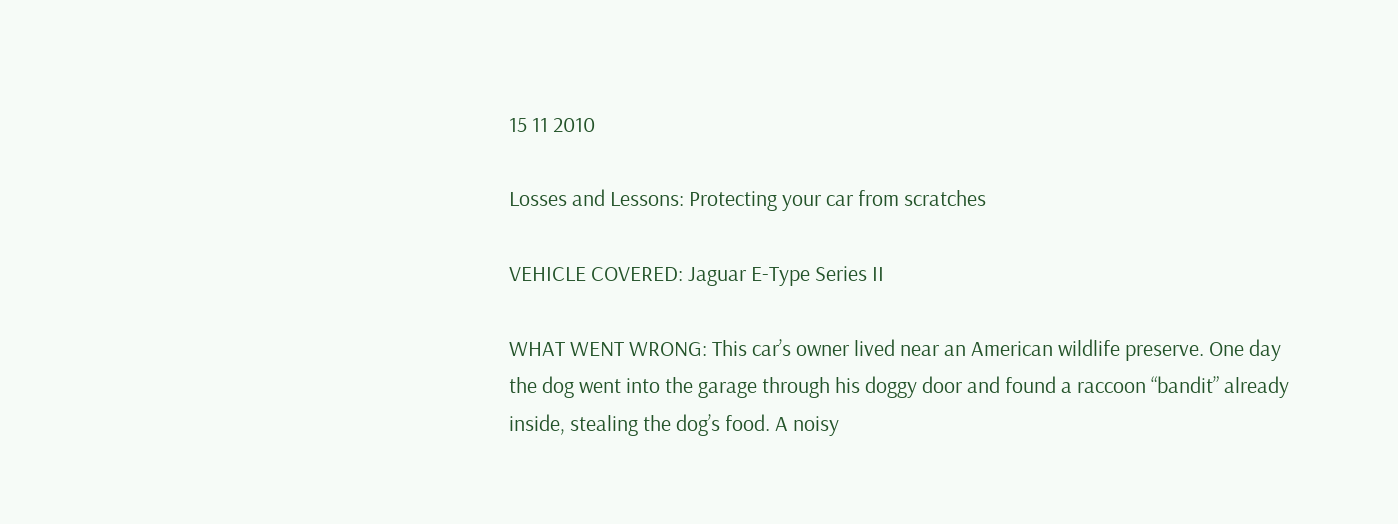15 11 2010

Losses and Lessons: Protecting your car from scratches

VEHICLE COVERED: Jaguar E-Type Series II

WHAT WENT WRONG: This car’s owner lived near an American wildlife preserve. One day the dog went into the garage through his doggy door and found a raccoon “bandit” already inside, stealing the dog’s food. A noisy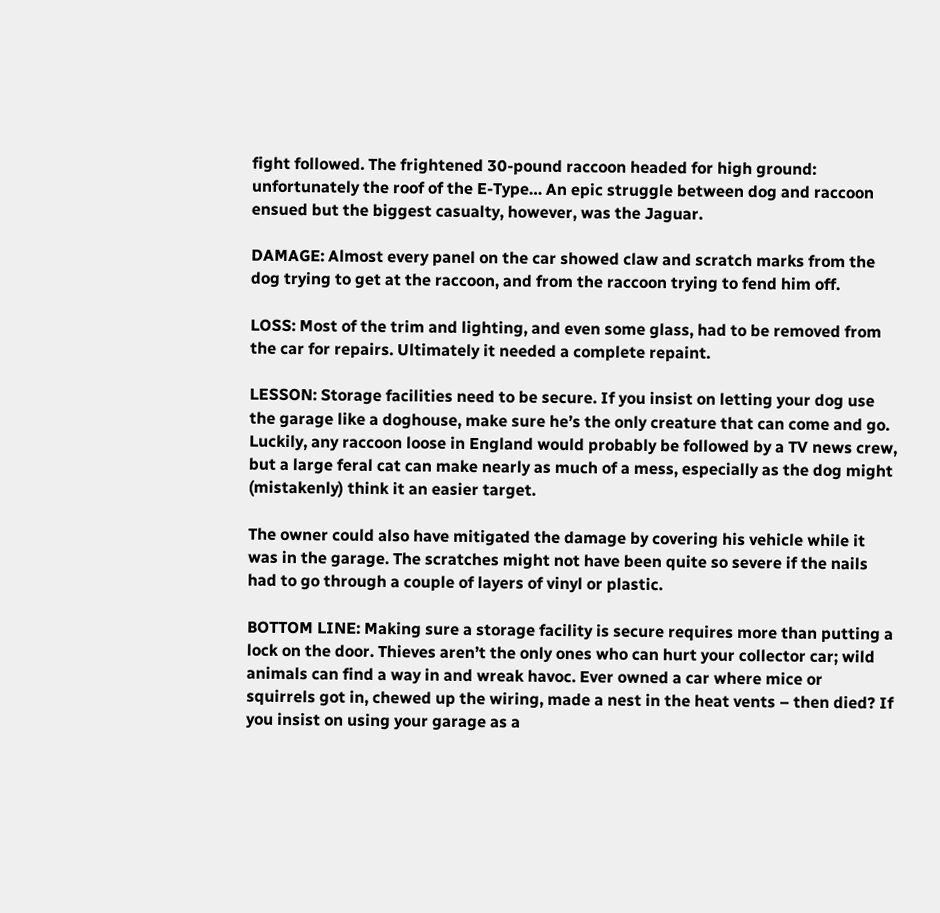fight followed. The frightened 30-pound raccoon headed for high ground: unfortunately the roof of the E-Type… An epic struggle between dog and raccoon ensued but the biggest casualty, however, was the Jaguar.

DAMAGE: Almost every panel on the car showed claw and scratch marks from the dog trying to get at the raccoon, and from the raccoon trying to fend him off.

LOSS: Most of the trim and lighting, and even some glass, had to be removed from the car for repairs. Ultimately it needed a complete repaint.

LESSON: Storage facilities need to be secure. If you insist on letting your dog use the garage like a doghouse, make sure he’s the only creature that can come and go. Luckily, any raccoon loose in England would probably be followed by a TV news crew, but a large feral cat can make nearly as much of a mess, especially as the dog might (mistakenly) think it an easier target.

The owner could also have mitigated the damage by covering his vehicle while it was in the garage. The scratches might not have been quite so severe if the nails had to go through a couple of layers of vinyl or plastic.

BOTTOM LINE: Making sure a storage facility is secure requires more than putting a lock on the door. Thieves aren’t the only ones who can hurt your collector car; wild animals can find a way in and wreak havoc. Ever owned a car where mice or squirrels got in, chewed up the wiring, made a nest in the heat vents – then died? If you insist on using your garage as a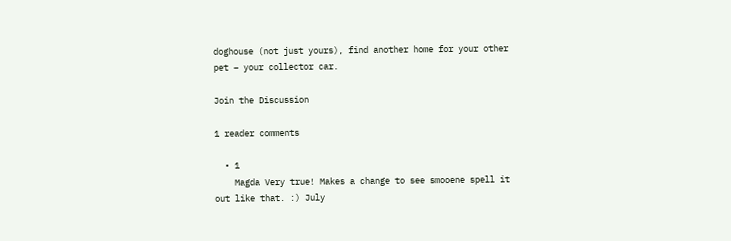doghouse (not just yours), find another home for your other pet – your collector car.

Join the Discussion

1 reader comments

  • 1
    Magda Very true! Makes a change to see smooene spell it out like that. :) July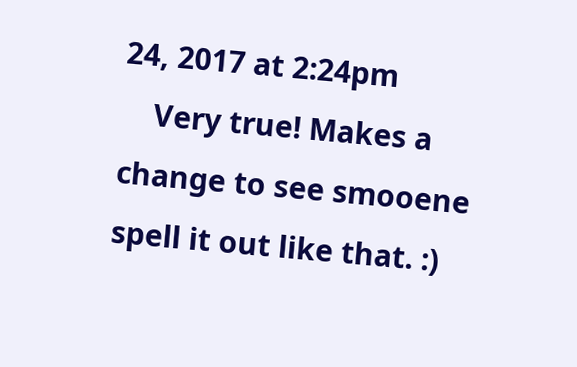24, 2017 at 2:24pm
    Very true! Makes a change to see smooene spell it out like that. :)